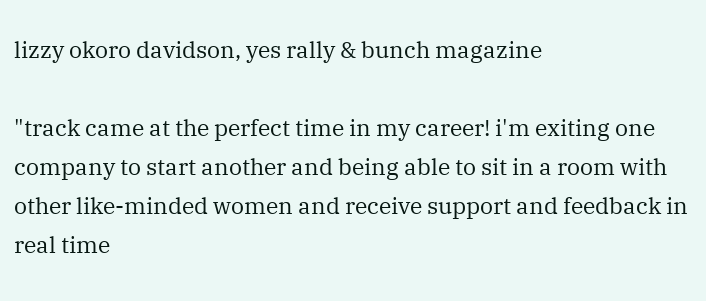lizzy okoro davidson, yes rally & bunch magazine

"track came at the perfect time in my career! i'm exiting one company to start another and being able to sit in a room with other like-minded women and receive support and feedback in real time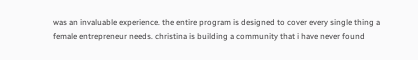was an invaluable experience. the entire program is designed to cover every single thing a female entrepreneur needs. christina is building a community that i have never found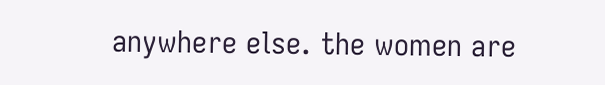anywhere else. the women are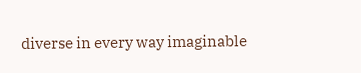diverse in every way imaginable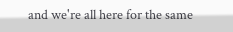and we're all here for the same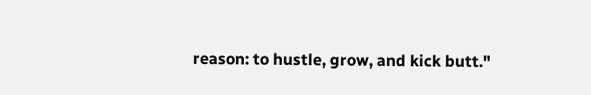reason: to hustle, grow, and kick butt."